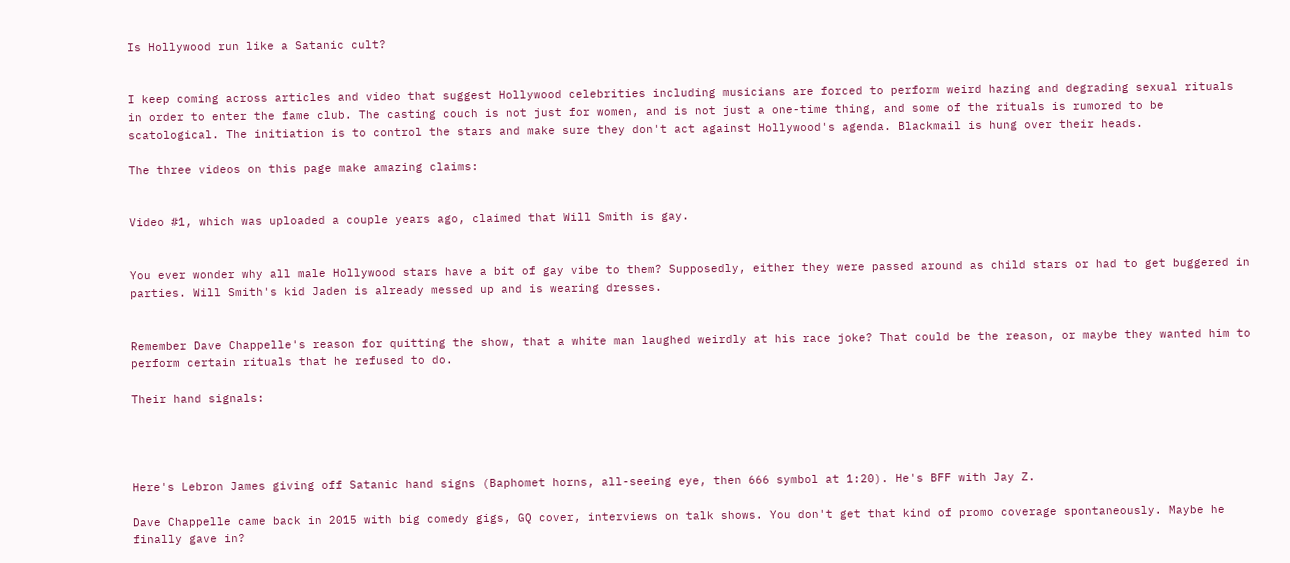Is Hollywood run like a Satanic cult?


I keep coming across articles and video that suggest Hollywood celebrities including musicians are forced to perform weird hazing and degrading sexual rituals in order to enter the fame club. The casting couch is not just for women, and is not just a one-time thing, and some of the rituals is rumored to be scatological. The initiation is to control the stars and make sure they don't act against Hollywood's agenda. Blackmail is hung over their heads.

The three videos on this page make amazing claims:


Video #1, which was uploaded a couple years ago, claimed that Will Smith is gay.


You ever wonder why all male Hollywood stars have a bit of gay vibe to them? Supposedly, either they were passed around as child stars or had to get buggered in parties. Will Smith's kid Jaden is already messed up and is wearing dresses.


Remember Dave Chappelle's reason for quitting the show, that a white man laughed weirdly at his race joke? That could be the reason, or maybe they wanted him to perform certain rituals that he refused to do.

Their hand signals:




Here's Lebron James giving off Satanic hand signs (Baphomet horns, all-seeing eye, then 666 symbol at 1:20). He's BFF with Jay Z.

Dave Chappelle came back in 2015 with big comedy gigs, GQ cover, interviews on talk shows. You don't get that kind of promo coverage spontaneously. Maybe he finally gave in?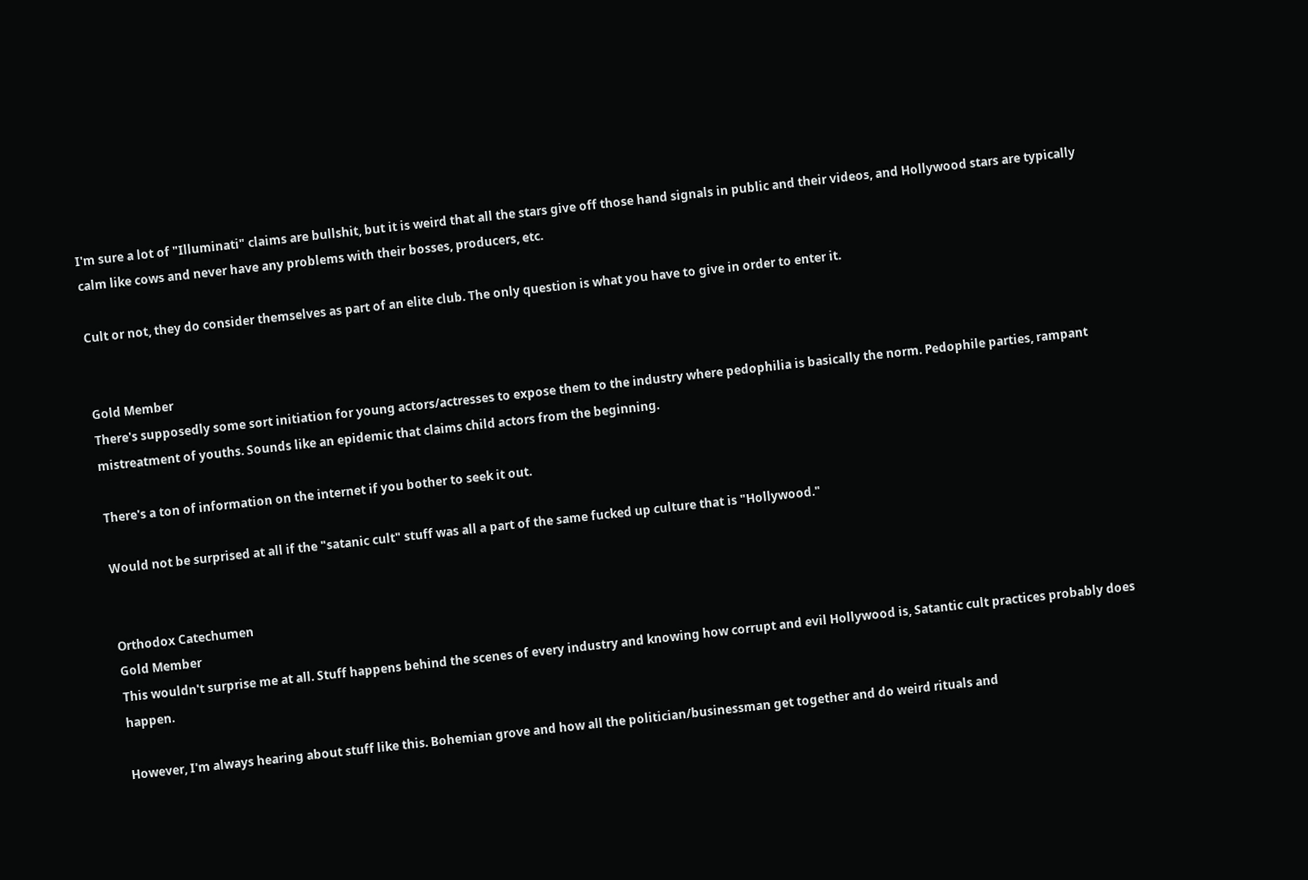I'm sure a lot of "Illuminati" claims are bullshit, but it is weird that all the stars give off those hand signals in public and their videos, and Hollywood stars are typically calm like cows and never have any problems with their bosses, producers, etc.

Cult or not, they do consider themselves as part of an elite club. The only question is what you have to give in order to enter it.


Gold Member
There's supposedly some sort initiation for young actors/actresses to expose them to the industry where pedophilia is basically the norm. Pedophile parties, rampant mistreatment of youths. Sounds like an epidemic that claims child actors from the beginning.

There's a ton of information on the internet if you bother to seek it out.

Would not be surprised at all if the "satanic cult" stuff was all a part of the same fucked up culture that is "Hollywood."


Orthodox Catechumen
Gold Member
This wouldn't surprise me at all. Stuff happens behind the scenes of every industry and knowing how corrupt and evil Hollywood is, Satantic cult practices probably does happen.

However, I'm always hearing about stuff like this. Bohemian grove and how all the politician/businessman get together and do weird rituals and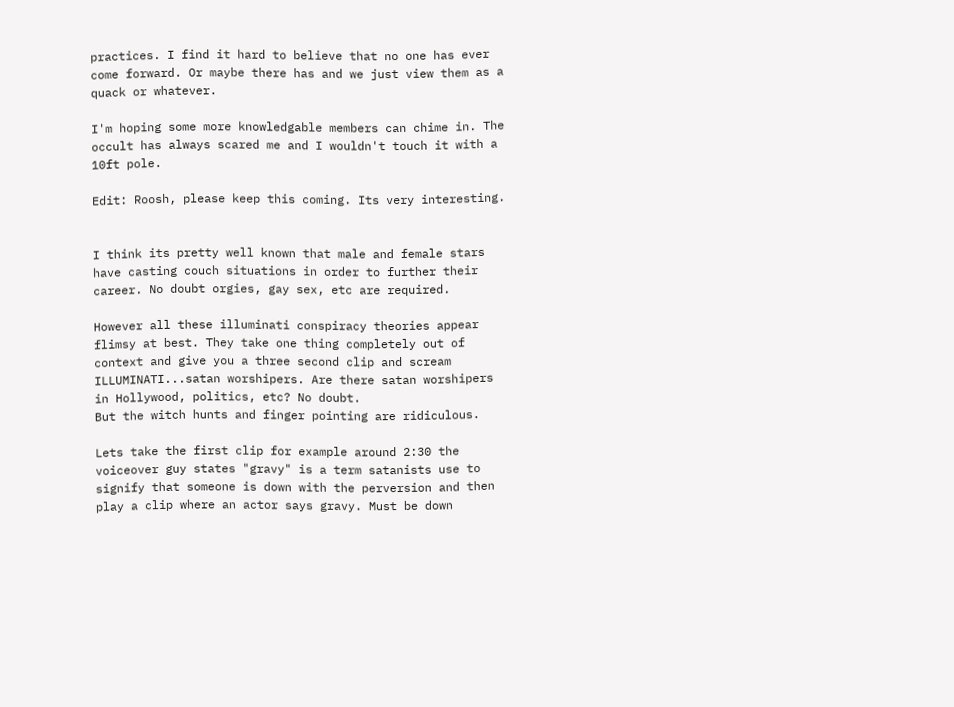practices. I find it hard to believe that no one has ever come forward. Or maybe there has and we just view them as a quack or whatever.

I'm hoping some more knowledgable members can chime in. The occult has always scared me and I wouldn't touch it with a 10ft pole.

Edit: Roosh, please keep this coming. Its very interesting.


I think its pretty well known that male and female stars have casting couch situations in order to further their career. No doubt orgies, gay sex, etc are required.

However all these illuminati conspiracy theories appear flimsy at best. They take one thing completely out of context and give you a three second clip and scream ILLUMINATI...satan worshipers. Are there satan worshipers in Hollywood, politics, etc? No doubt.
But the witch hunts and finger pointing are ridiculous.

Lets take the first clip for example around 2:30 the voiceover guy states "gravy" is a term satanists use to signify that someone is down with the perversion and then play a clip where an actor says gravy. Must be down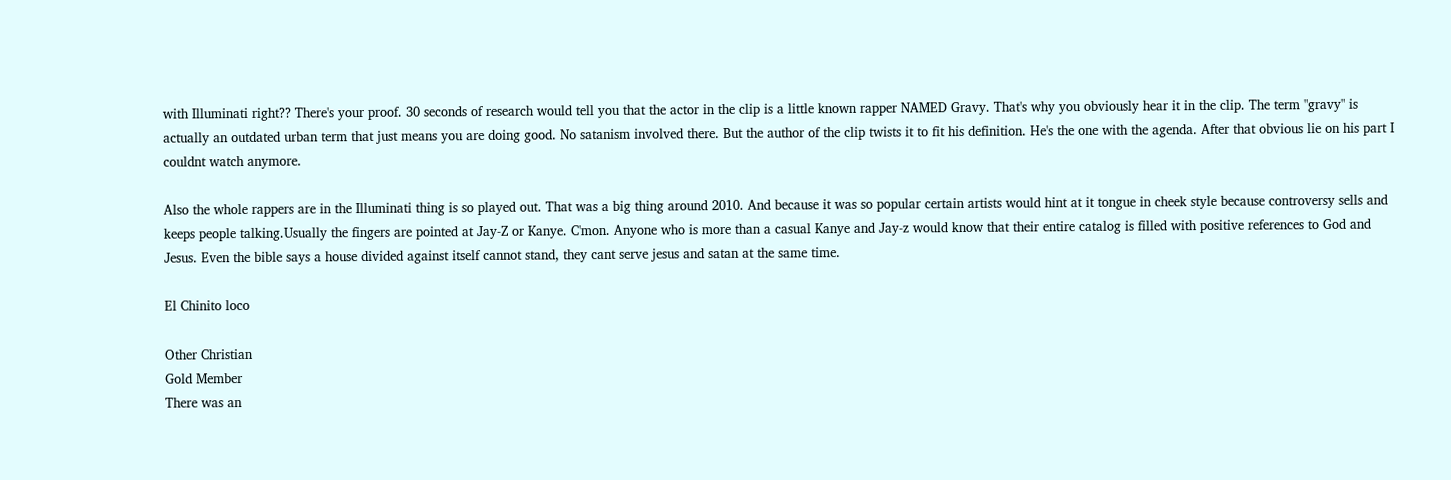with Illuminati right?? There's your proof. 30 seconds of research would tell you that the actor in the clip is a little known rapper NAMED Gravy. That's why you obviously hear it in the clip. The term "gravy" is actually an outdated urban term that just means you are doing good. No satanism involved there. But the author of the clip twists it to fit his definition. He's the one with the agenda. After that obvious lie on his part I couldnt watch anymore.

Also the whole rappers are in the Illuminati thing is so played out. That was a big thing around 2010. And because it was so popular certain artists would hint at it tongue in cheek style because controversy sells and keeps people talking.Usually the fingers are pointed at Jay-Z or Kanye. C'mon. Anyone who is more than a casual Kanye and Jay-z would know that their entire catalog is filled with positive references to God and Jesus. Even the bible says a house divided against itself cannot stand, they cant serve jesus and satan at the same time.

El Chinito loco

Other Christian
Gold Member
There was an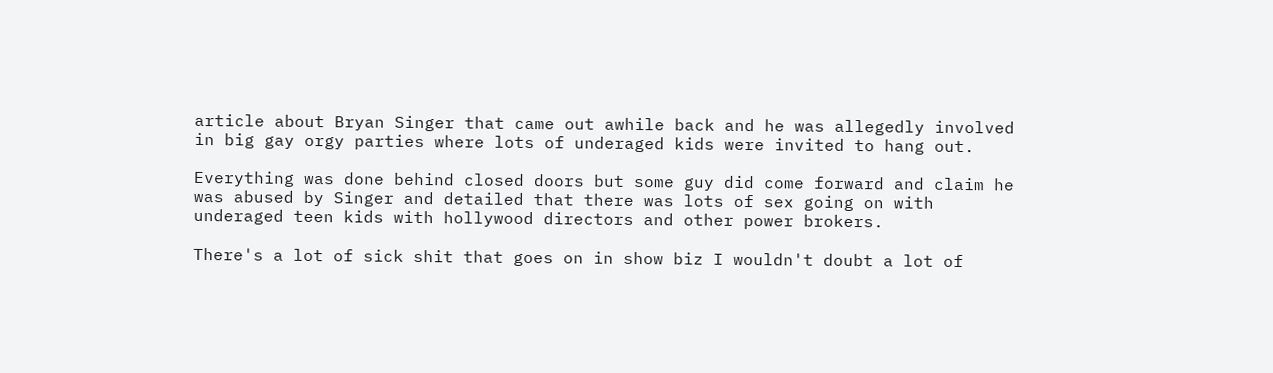article about Bryan Singer that came out awhile back and he was allegedly involved in big gay orgy parties where lots of underaged kids were invited to hang out.

Everything was done behind closed doors but some guy did come forward and claim he was abused by Singer and detailed that there was lots of sex going on with underaged teen kids with hollywood directors and other power brokers.

There's a lot of sick shit that goes on in show biz I wouldn't doubt a lot of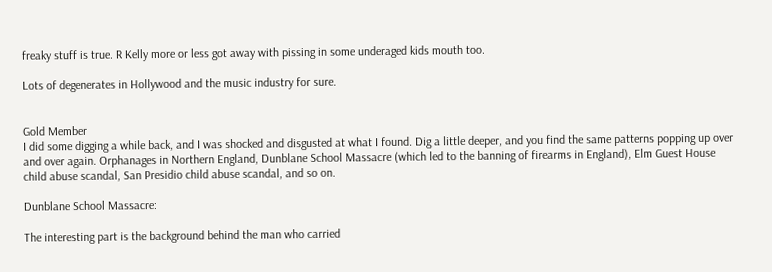freaky stuff is true. R Kelly more or less got away with pissing in some underaged kids mouth too.

Lots of degenerates in Hollywood and the music industry for sure.


Gold Member
I did some digging a while back, and I was shocked and disgusted at what I found. Dig a little deeper, and you find the same patterns popping up over and over again. Orphanages in Northern England, Dunblane School Massacre (which led to the banning of firearms in England), Elm Guest House child abuse scandal, San Presidio child abuse scandal, and so on.

Dunblane School Massacre:

The interesting part is the background behind the man who carried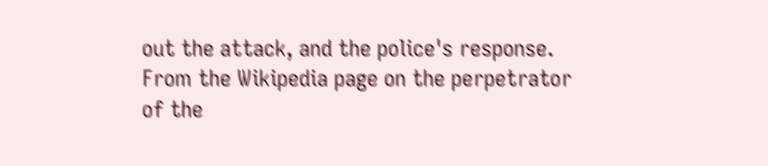out the attack, and the police's response. From the Wikipedia page on the perpetrator of the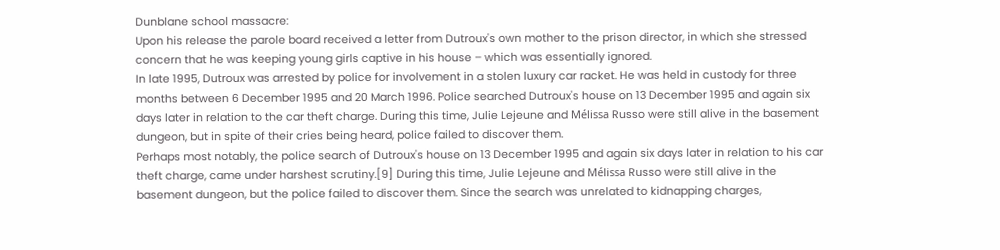Dunblane school massacre:
Upon his release the parole board received a letter from Dutroux's own mother to the prison director, in which she stressed concern that he was keeping young girls captive in his house – which was essentially ignored.
In late 1995, Dutroux was arrested by police for involvement in a stolen luxury car racket. He was held in custody for three months between 6 December 1995 and 20 March 1996. Police searched Dutroux's house on 13 December 1995 and again six days later in relation to the car theft charge. During this time, Julie Lejeune and Mélissa Russo were still alive in the basement dungeon, but in spite of their cries being heard, police failed to discover them.
Perhaps most notably, the police search of Dutroux's house on 13 December 1995 and again six days later in relation to his car theft charge, came under harshest scrutiny.[9] During this time, Julie Lejeune and Mélissa Russo were still alive in the basement dungeon, but the police failed to discover them. Since the search was unrelated to kidnapping charges,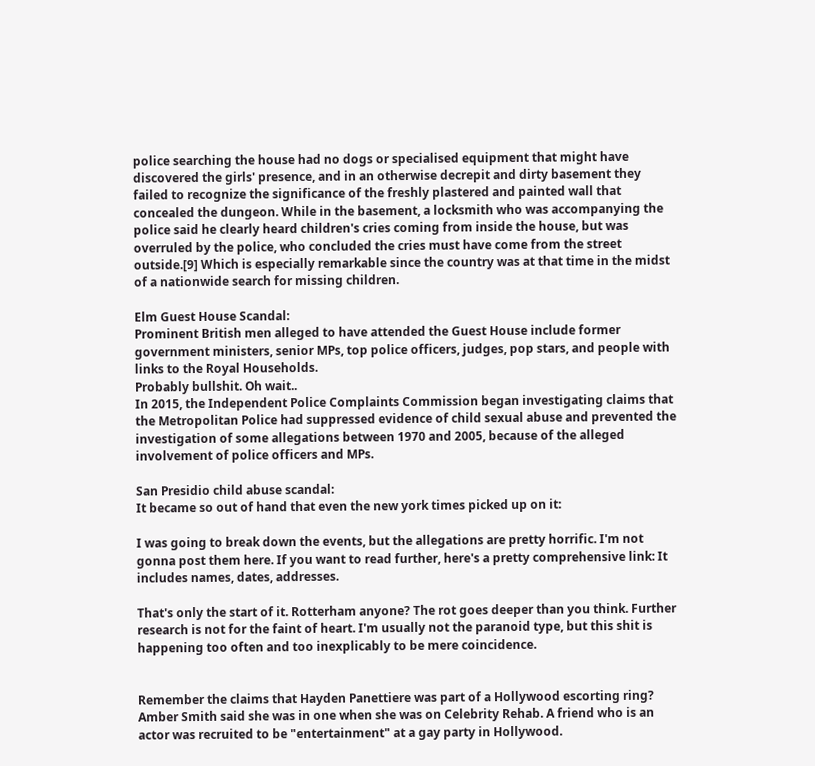police searching the house had no dogs or specialised equipment that might have discovered the girls' presence, and in an otherwise decrepit and dirty basement they failed to recognize the significance of the freshly plastered and painted wall that concealed the dungeon. While in the basement, a locksmith who was accompanying the police said he clearly heard children's cries coming from inside the house, but was overruled by the police, who concluded the cries must have come from the street outside.[9] Which is especially remarkable since the country was at that time in the midst of a nationwide search for missing children.

Elm Guest House Scandal:
Prominent British men alleged to have attended the Guest House include former government ministers, senior MPs, top police officers, judges, pop stars, and people with links to the Royal Households.
Probably bullshit. Oh wait..
In 2015, the Independent Police Complaints Commission began investigating claims that the Metropolitan Police had suppressed evidence of child sexual abuse and prevented the investigation of some allegations between 1970 and 2005, because of the alleged involvement of police officers and MPs.

San Presidio child abuse scandal:
It became so out of hand that even the new york times picked up on it:

I was going to break down the events, but the allegations are pretty horrific. I'm not gonna post them here. If you want to read further, here's a pretty comprehensive link: It includes names, dates, addresses.

That's only the start of it. Rotterham anyone? The rot goes deeper than you think. Further research is not for the faint of heart. I'm usually not the paranoid type, but this shit is happening too often and too inexplicably to be mere coincidence.


Remember the claims that Hayden Panettiere was part of a Hollywood escorting ring? Amber Smith said she was in one when she was on Celebrity Rehab. A friend who is an actor was recruited to be "entertainment" at a gay party in Hollywood.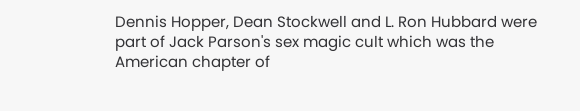Dennis Hopper, Dean Stockwell and L. Ron Hubbard were part of Jack Parson's sex magic cult which was the American chapter of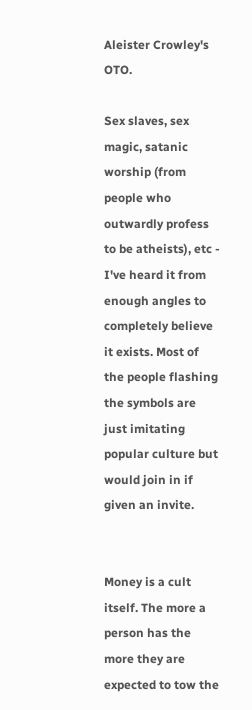Aleister Crowley's OTO.

Sex slaves, sex magic, satanic worship (from people who outwardly profess to be atheists), etc - I've heard it from enough angles to completely believe it exists. Most of the people flashing the symbols are just imitating popular culture but would join in if given an invite.


Money is a cult itself. The more a person has the more they are expected to tow the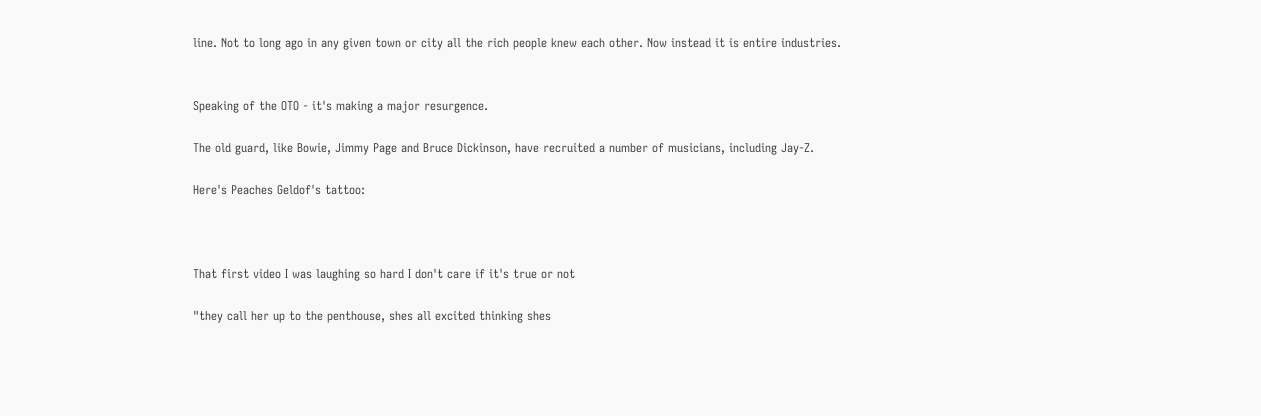line. Not to long ago in any given town or city all the rich people knew each other. Now instead it is entire industries.


Speaking of the OTO - it's making a major resurgence.

The old guard, like Bowie, Jimmy Page and Bruce Dickinson, have recruited a number of musicians, including Jay-Z.

Here's Peaches Geldof's tattoo:



That first video I was laughing so hard I don't care if it's true or not

"they call her up to the penthouse, shes all excited thinking shes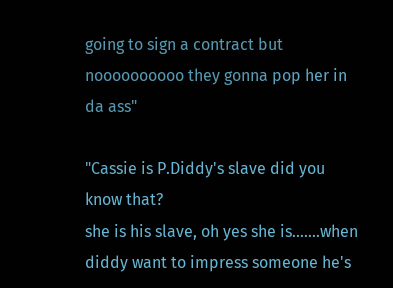going to sign a contract but noooooooooo they gonna pop her in da ass"

"Cassie is P.Diddy's slave did you know that?
she is his slave, oh yes she is.......when diddy want to impress someone he's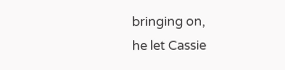bringing on,
he let Cassie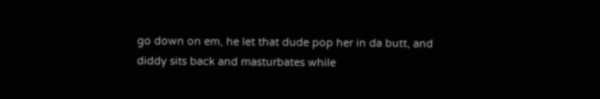go down on em, he let that dude pop her in da butt, and diddy sits back and masturbates while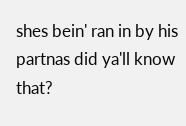shes bein' ran in by his partnas did ya'll know that?